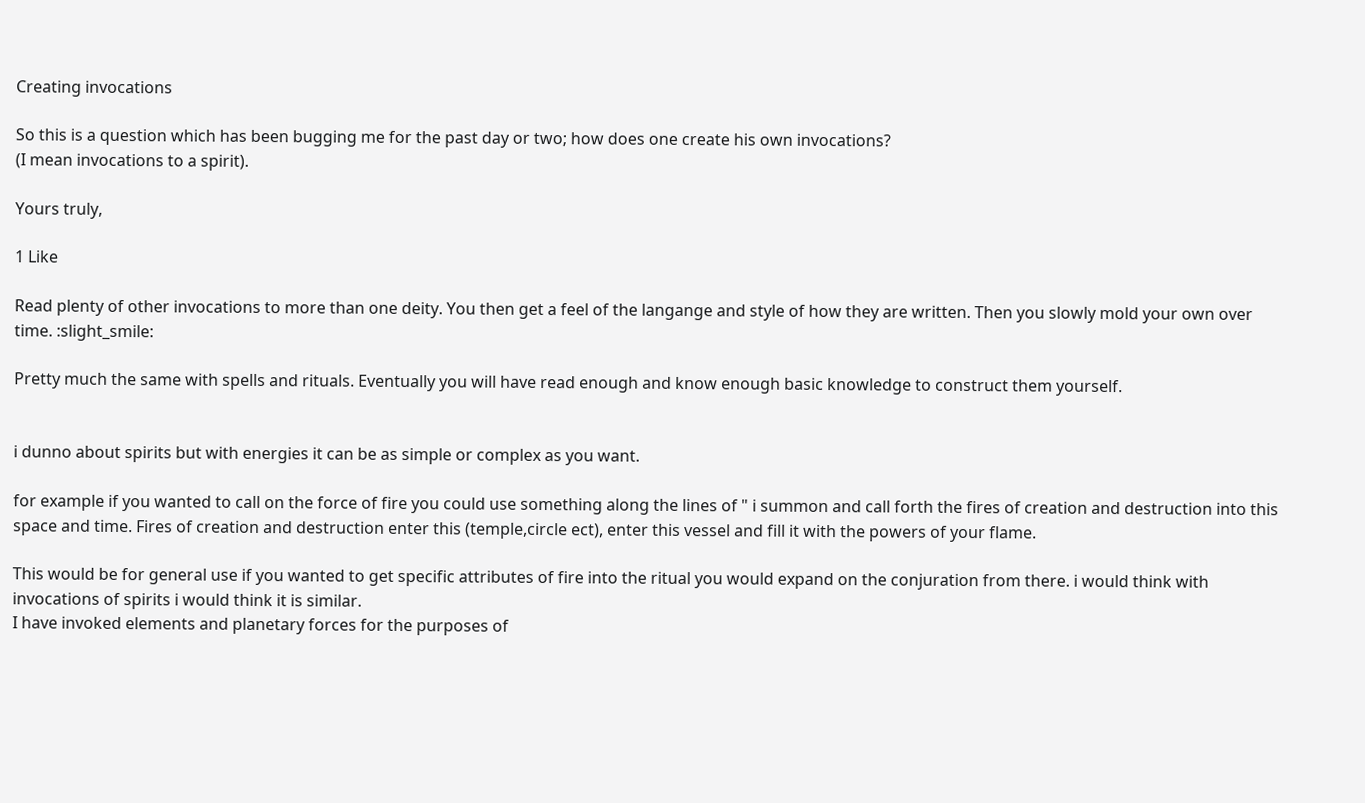Creating invocations

So this is a question which has been bugging me for the past day or two; how does one create his own invocations?
(I mean invocations to a spirit).

Yours truly,

1 Like

Read plenty of other invocations to more than one deity. You then get a feel of the langange and style of how they are written. Then you slowly mold your own over time. :slight_smile:

Pretty much the same with spells and rituals. Eventually you will have read enough and know enough basic knowledge to construct them yourself.


i dunno about spirits but with energies it can be as simple or complex as you want.

for example if you wanted to call on the force of fire you could use something along the lines of " i summon and call forth the fires of creation and destruction into this space and time. Fires of creation and destruction enter this (temple,circle ect), enter this vessel and fill it with the powers of your flame.

This would be for general use if you wanted to get specific attributes of fire into the ritual you would expand on the conjuration from there. i would think with invocations of spirits i would think it is similar.
I have invoked elements and planetary forces for the purposes of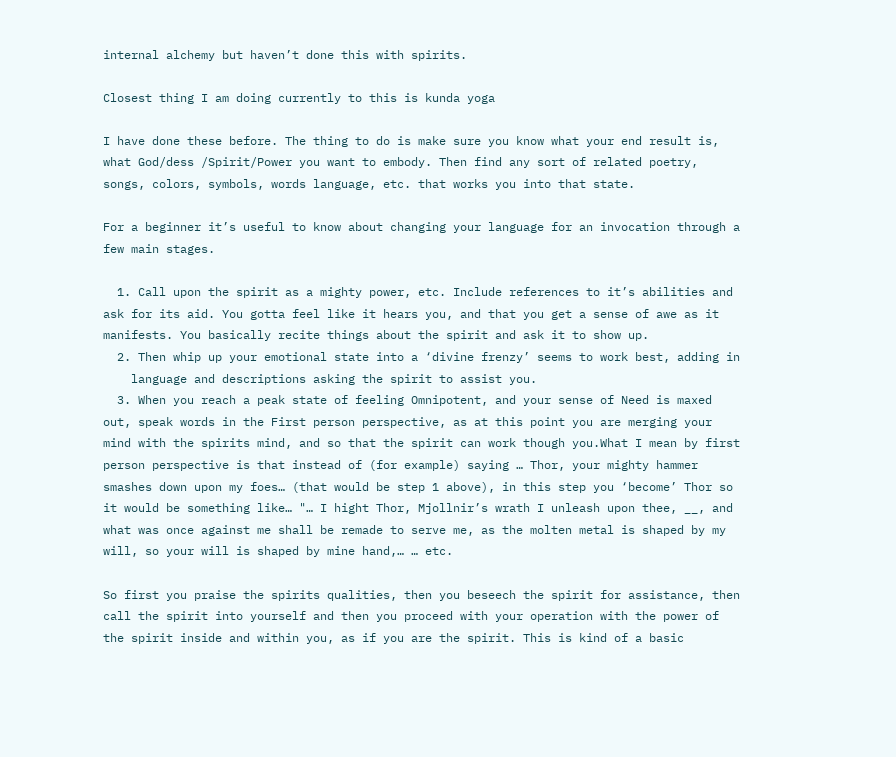internal alchemy but haven’t done this with spirits.

Closest thing I am doing currently to this is kunda yoga

I have done these before. The thing to do is make sure you know what your end result is, what God/dess /Spirit/Power you want to embody. Then find any sort of related poetry, songs, colors, symbols, words language, etc. that works you into that state.

For a beginner it’s useful to know about changing your language for an invocation through a few main stages.

  1. Call upon the spirit as a mighty power, etc. Include references to it’s abilities and ask for its aid. You gotta feel like it hears you, and that you get a sense of awe as it manifests. You basically recite things about the spirit and ask it to show up.
  2. Then whip up your emotional state into a ‘divine frenzy’ seems to work best, adding in
    language and descriptions asking the spirit to assist you.
  3. When you reach a peak state of feeling Omnipotent, and your sense of Need is maxed out, speak words in the First person perspective, as at this point you are merging your mind with the spirits mind, and so that the spirit can work though you.What I mean by first person perspective is that instead of (for example) saying … Thor, your mighty hammer smashes down upon my foes… (that would be step 1 above), in this step you ‘become’ Thor so it would be something like… "… I hight Thor, Mjollnir’s wrath I unleash upon thee, __, and what was once against me shall be remade to serve me, as the molten metal is shaped by my will, so your will is shaped by mine hand,… … etc.

So first you praise the spirits qualities, then you beseech the spirit for assistance, then call the spirit into yourself and then you proceed with your operation with the power of the spirit inside and within you, as if you are the spirit. This is kind of a basic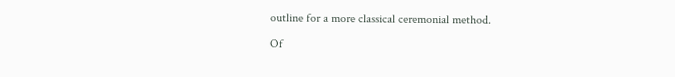outline for a more classical ceremonial method.

Of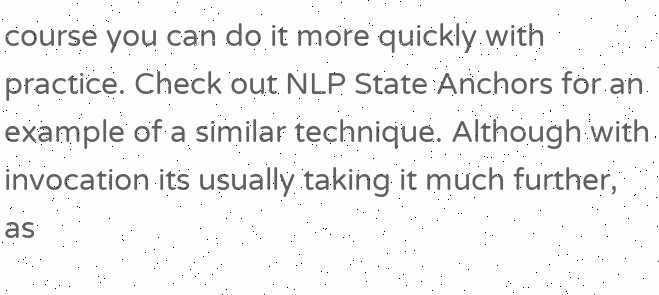course you can do it more quickly with practice. Check out NLP State Anchors for an example of a similar technique. Although with invocation its usually taking it much further, as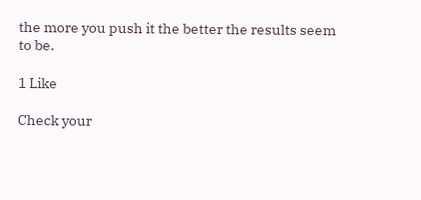the more you push it the better the results seem to be.

1 Like

Check your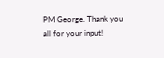PM George. Thank you all for your input!